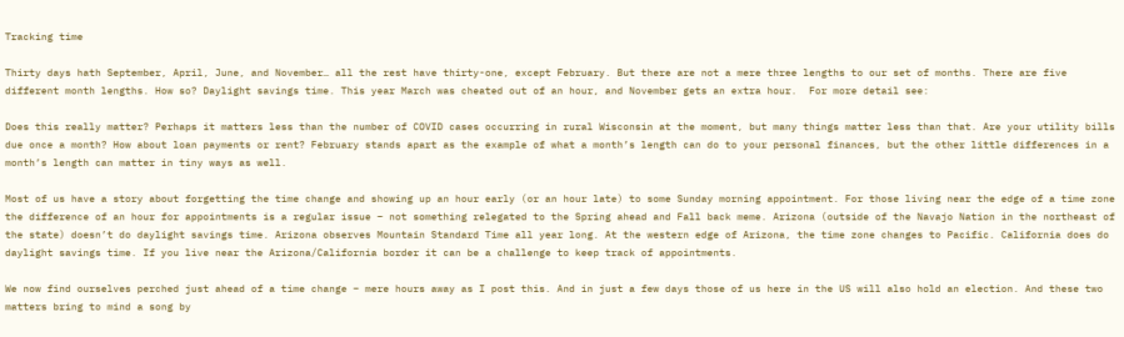Tracking time

Thirty days hath September, April, June, and November… all the rest have thirty-one, except February. But there are not a mere three lengths to our set of months. There are five different month lengths. How so? Daylight savings time. This year March was cheated out of an hour, and November gets an extra hour.  For more detail see:

Does this really matter? Perhaps it matters less than the number of COVID cases occurring in rural Wisconsin at the moment, but many things matter less than that. Are your utility bills due once a month? How about loan payments or rent? February stands apart as the example of what a month’s length can do to your personal finances, but the other little differences in a month’s length can matter in tiny ways as well.

Most of us have a story about forgetting the time change and showing up an hour early (or an hour late) to some Sunday morning appointment. For those living near the edge of a time zone the difference of an hour for appointments is a regular issue – not something relegated to the Spring ahead and Fall back meme. Arizona (outside of the Navajo Nation in the northeast of the state) doesn’t do daylight savings time. Arizona observes Mountain Standard Time all year long. At the western edge of Arizona, the time zone changes to Pacific. California does do daylight savings time. If you live near the Arizona/California border it can be a challenge to keep track of appointments.

We now find ourselves perched just ahead of a time change – mere hours away as I post this. And in just a few days those of us here in the US will also hold an election. And these two matters bring to mind a song by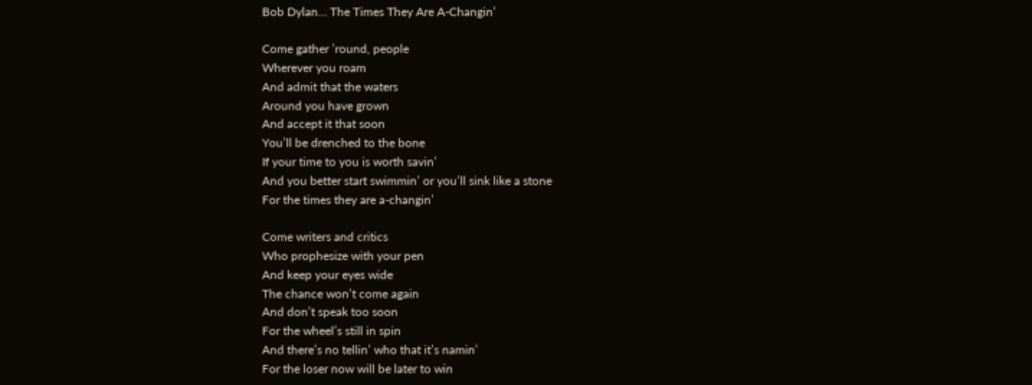Bob Dylan… The Times They Are A-Changin’

Come gather ’round, people
Wherever you roam
And admit that the waters
Around you have grown
And accept it that soon
You’ll be drenched to the bone
If your time to you is worth savin’
And you better start swimmin’ or you’ll sink like a stone
For the times they are a-changin’

Come writers and critics
Who prophesize with your pen
And keep your eyes wide
The chance won’t come again
And don’t speak too soon
For the wheel’s still in spin
And there’s no tellin’ who that it’s namin’
For the loser now will be later to win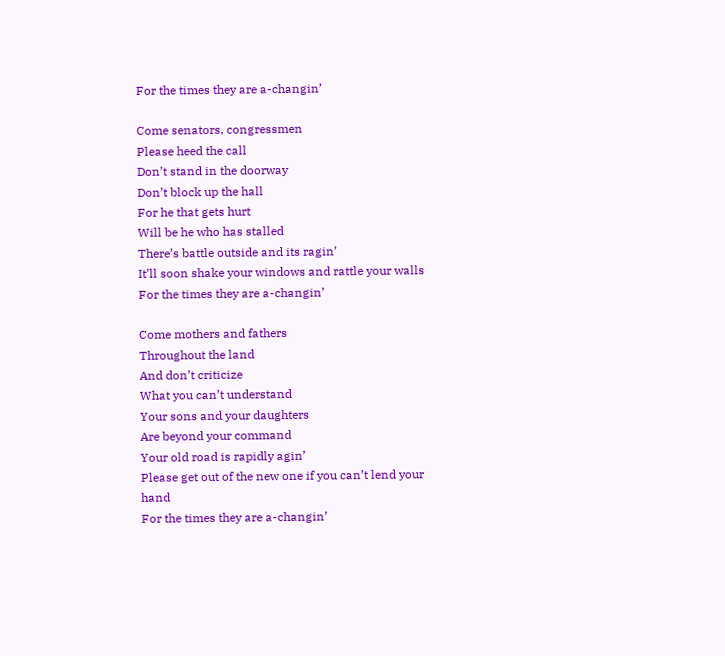For the times they are a-changin’

Come senators, congressmen
Please heed the call
Don’t stand in the doorway
Don’t block up the hall
For he that gets hurt
Will be he who has stalled
There’s battle outside and its ragin’
It’ll soon shake your windows and rattle your walls
For the times they are a-changin’

Come mothers and fathers
Throughout the land
And don’t criticize
What you can’t understand
Your sons and your daughters
Are beyond your command
Your old road is rapidly agin’
Please get out of the new one if you can’t lend your hand
For the times they are a-changin’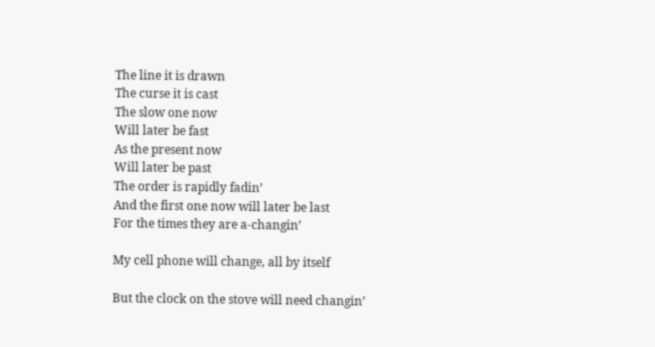The line it is drawn
The curse it is cast
The slow one now
Will later be fast
As the present now
Will later be past
The order is rapidly fadin’
And the first one now will later be last
For the times they are a-changin’

My cell phone will change, all by itself

But the clock on the stove will need changin’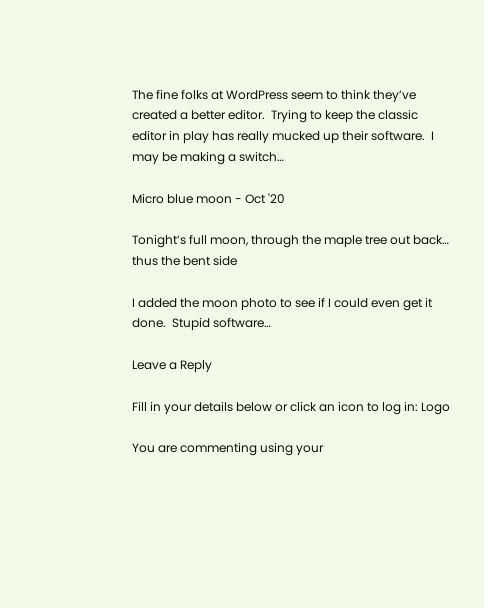The fine folks at WordPress seem to think they’ve created a better editor.  Trying to keep the classic editor in play has really mucked up their software.  I may be making a switch…

Micro blue moon - Oct '20

Tonight’s full moon, through the maple tree out back… thus the bent side

I added the moon photo to see if I could even get it done.  Stupid software…

Leave a Reply

Fill in your details below or click an icon to log in: Logo

You are commenting using your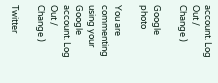account. Log Out /  Change )

Google photo

You are commenting using your Google account. Log Out /  Change )

Twitter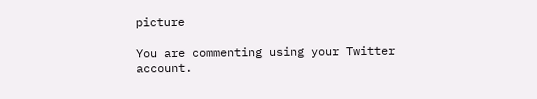picture

You are commenting using your Twitter account.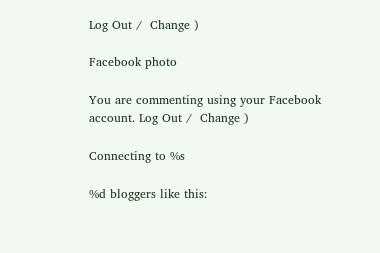Log Out /  Change )

Facebook photo

You are commenting using your Facebook account. Log Out /  Change )

Connecting to %s

%d bloggers like this: